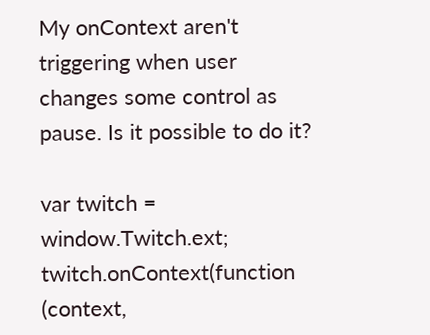My onContext aren't triggering when user changes some control as pause. Is it possible to do it?

var twitch = window.Twitch.ext;
twitch.onContext(function (context,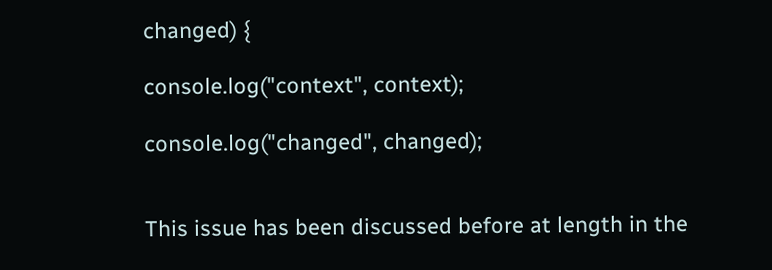changed) {

console.log("context", context);

console.log("changed", changed);


This issue has been discussed before at length in the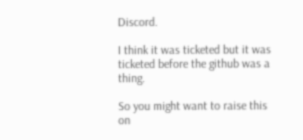Discord.

I think it was ticketed but it was ticketed before the github was a thing.

So you might want to raise this on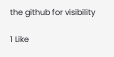the github for visibility

1 Like